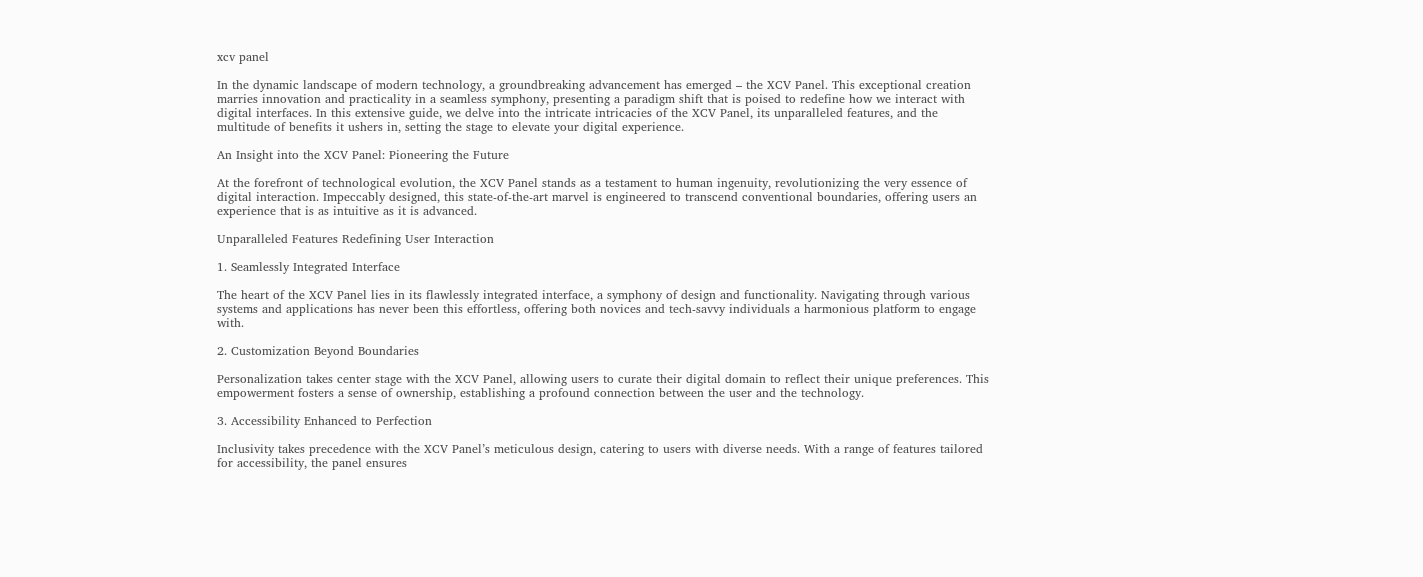xcv panel

In the dynamic landscape of modern technology, a groundbreaking advancement has emerged – the XCV Panel. This exceptional creation marries innovation and practicality in a seamless symphony, presenting a paradigm shift that is poised to redefine how we interact with digital interfaces. In this extensive guide, we delve into the intricate intricacies of the XCV Panel, its unparalleled features, and the multitude of benefits it ushers in, setting the stage to elevate your digital experience.

An Insight into the XCV Panel: Pioneering the Future

At the forefront of technological evolution, the XCV Panel stands as a testament to human ingenuity, revolutionizing the very essence of digital interaction. Impeccably designed, this state-of-the-art marvel is engineered to transcend conventional boundaries, offering users an experience that is as intuitive as it is advanced.

Unparalleled Features Redefining User Interaction

1. Seamlessly Integrated Interface

The heart of the XCV Panel lies in its flawlessly integrated interface, a symphony of design and functionality. Navigating through various systems and applications has never been this effortless, offering both novices and tech-savvy individuals a harmonious platform to engage with.

2. Customization Beyond Boundaries

Personalization takes center stage with the XCV Panel, allowing users to curate their digital domain to reflect their unique preferences. This empowerment fosters a sense of ownership, establishing a profound connection between the user and the technology.

3. Accessibility Enhanced to Perfection

Inclusivity takes precedence with the XCV Panel’s meticulous design, catering to users with diverse needs. With a range of features tailored for accessibility, the panel ensures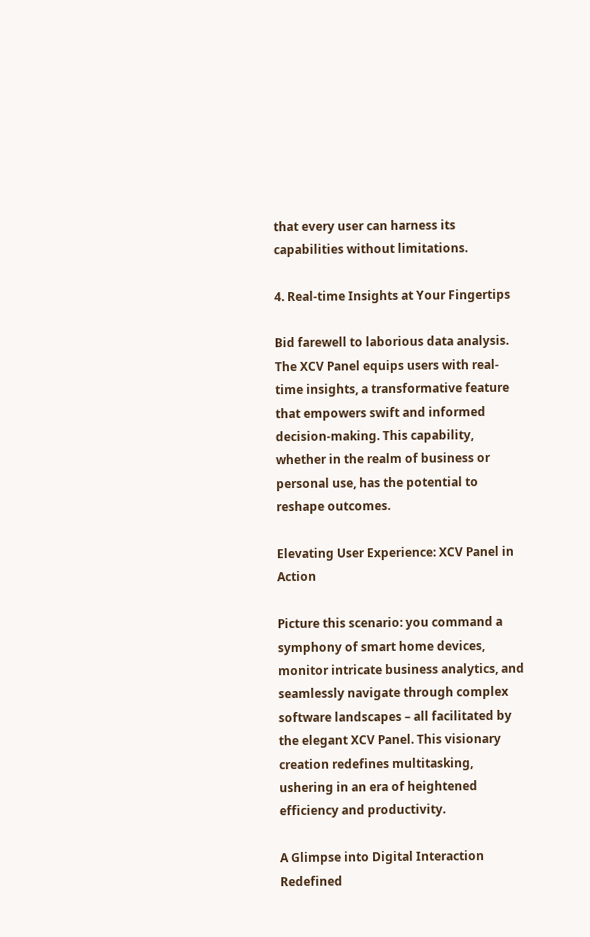that every user can harness its capabilities without limitations.

4. Real-time Insights at Your Fingertips

Bid farewell to laborious data analysis. The XCV Panel equips users with real-time insights, a transformative feature that empowers swift and informed decision-making. This capability, whether in the realm of business or personal use, has the potential to reshape outcomes.

Elevating User Experience: XCV Panel in Action

Picture this scenario: you command a symphony of smart home devices, monitor intricate business analytics, and seamlessly navigate through complex software landscapes – all facilitated by the elegant XCV Panel. This visionary creation redefines multitasking, ushering in an era of heightened efficiency and productivity.

A Glimpse into Digital Interaction Redefined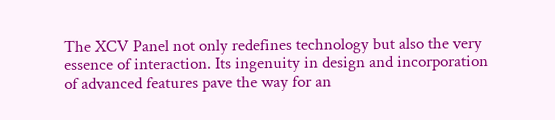The XCV Panel not only redefines technology but also the very essence of interaction. Its ingenuity in design and incorporation of advanced features pave the way for an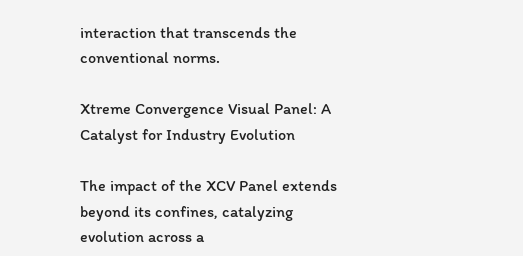interaction that transcends the conventional norms.

Xtreme Convergence Visual Panel: A Catalyst for Industry Evolution

The impact of the XCV Panel extends beyond its confines, catalyzing evolution across a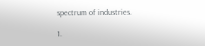spectrum of industries.

1.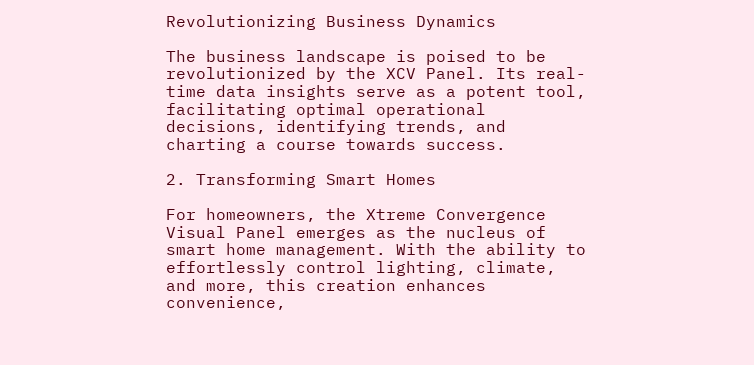Revolutionizing Business Dynamics

The business landscape is poised to be revolutionized by the XCV Panel. Its real-time data insights serve as a potent tool, facilitating optimal operational decisions, identifying trends, and charting a course towards success.

2. Transforming Smart Homes

For homeowners, the Xtreme Convergence Visual Panel emerges as the nucleus of smart home management. With the ability to effortlessly control lighting, climate, and more, this creation enhances convenience,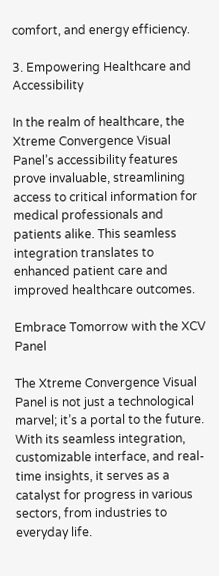comfort, and energy efficiency.

3. Empowering Healthcare and Accessibility

In the realm of healthcare, the Xtreme Convergence Visual Panel’s accessibility features prove invaluable, streamlining access to critical information for medical professionals and patients alike. This seamless integration translates to enhanced patient care and improved healthcare outcomes.

Embrace Tomorrow with the XCV Panel

The Xtreme Convergence Visual Panel is not just a technological marvel; it’s a portal to the future. With its seamless integration, customizable interface, and real-time insights, it serves as a catalyst for progress in various sectors, from industries to everyday life.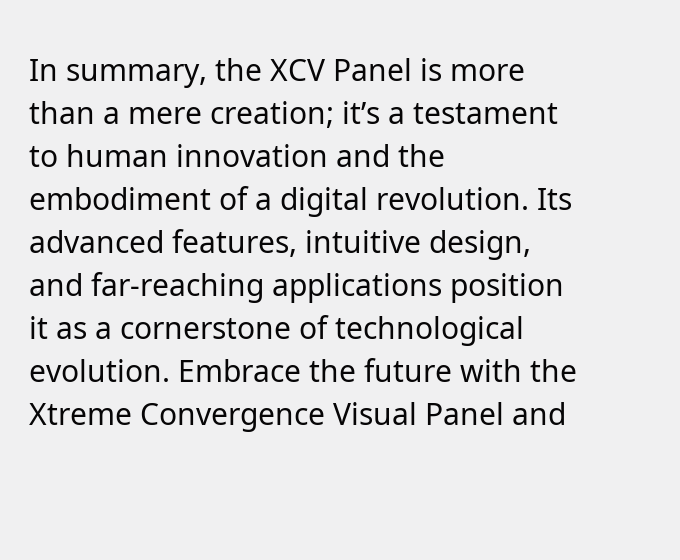In summary, the XCV Panel is more than a mere creation; it’s a testament to human innovation and the embodiment of a digital revolution. Its advanced features, intuitive design, and far-reaching applications position it as a cornerstone of technological evolution. Embrace the future with the Xtreme Convergence Visual Panel and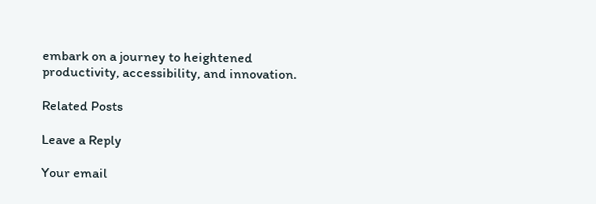embark on a journey to heightened productivity, accessibility, and innovation.

Related Posts

Leave a Reply

Your email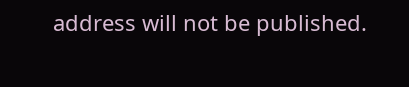address will not be published.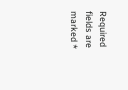Required fields are marked *